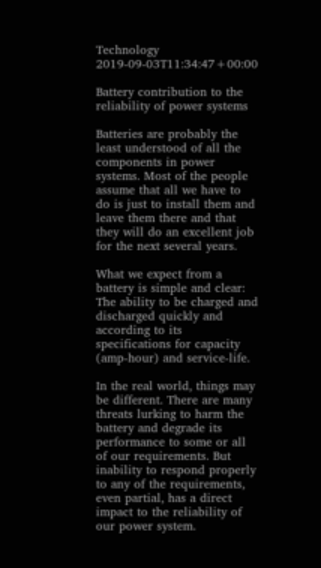Technology 2019-09-03T11:34:47+00:00

Battery contribution to the reliability of power systems

Batteries are probably the least understood of all the components in power systems. Most of the people assume that all we have to do is just to install them and leave them there and that they will do an excellent job for the next several years.

What we expect from a battery is simple and clear: The ability to be charged and discharged quickly and according to its specifications for capacity (amp-hour) and service-life.

In the real world, things may be different. There are many threats lurking to harm the battery and degrade its performance to some or all of our requirements. But inability to respond properly to any of the requirements, even partial, has a direct impact to the reliability of our power system.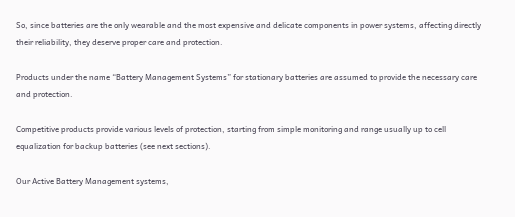So, since batteries are the only wearable and the most expensive and delicate components in power systems, affecting directly their reliability, they deserve proper care and protection.

Products under the name “Battery Management Systems” for stationary batteries are assumed to provide the necessary care and protection.

Competitive products provide various levels of protection, starting from simple monitoring and range usually up to cell equalization for backup batteries (see next sections).

Our Active Battery Management systems,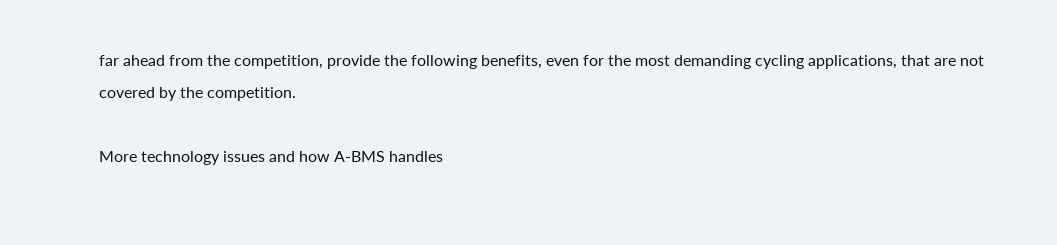far ahead from the competition, provide the following benefits, even for the most demanding cycling applications, that are not covered by the competition.

More technology issues and how A-BMS handles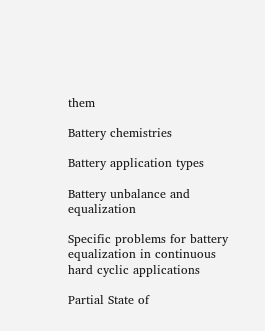them

Battery chemistries

Battery application types

Battery unbalance and equalization

Specific problems for battery equalization in continuous hard cyclic applications

Partial State of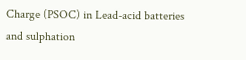Charge (PSOC) in Lead-acid batteries and sulphation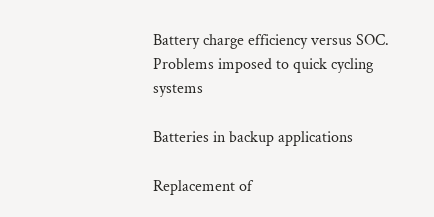Battery charge efficiency versus SOC. Problems imposed to quick cycling systems

Batteries in backup applications

Replacement of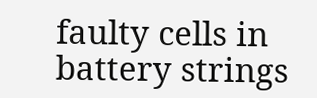faulty cells in battery strings